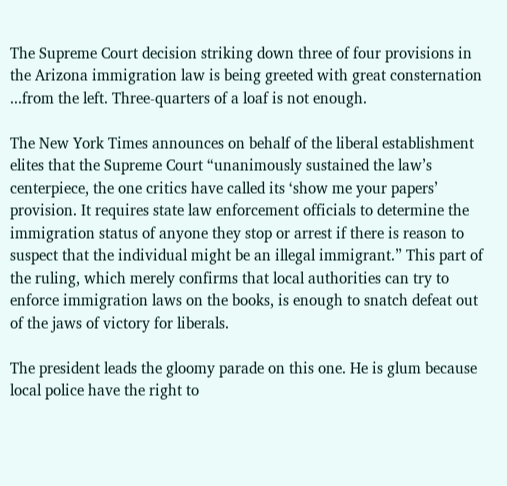The Supreme Court decision striking down three of four provisions in the Arizona immigration law is being greeted with great consternation ...from the left. Three-quarters of a loaf is not enough.

The New York Times announces on behalf of the liberal establishment elites that the Supreme Court “unanimously sustained the law’s centerpiece, the one critics have called its ‘show me your papers’ provision. It requires state law enforcement officials to determine the immigration status of anyone they stop or arrest if there is reason to suspect that the individual might be an illegal immigrant.” This part of the ruling, which merely confirms that local authorities can try to enforce immigration laws on the books, is enough to snatch defeat out of the jaws of victory for liberals.

The president leads the gloomy parade on this one. He is glum because local police have the right to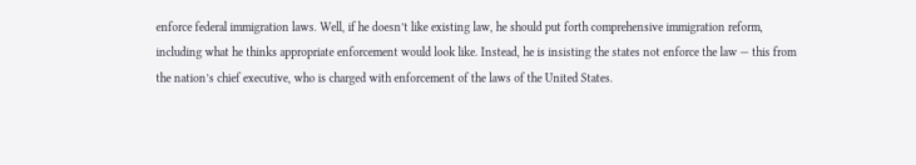enforce federal immigration laws. Well, if he doesn’t like existing law, he should put forth comprehensive immigration reform, including what he thinks appropriate enforcement would look like. Instead, he is insisting the states not enforce the law — this from the nation’s chief executive, who is charged with enforcement of the laws of the United States.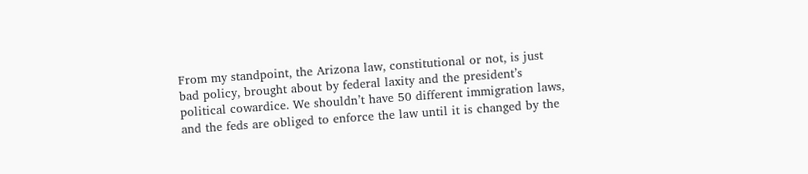From my standpoint, the Arizona law, constitutional or not, is just bad policy, brought about by federal laxity and the president’s political cowardice. We shouldn’t have 50 different immigration laws, and the feds are obliged to enforce the law until it is changed by the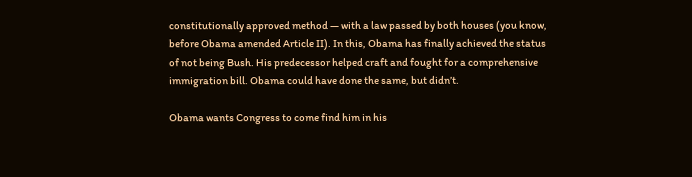constitutionally approved method — with a law passed by both houses (you know, before Obama amended Article II). In this, Obama has finally achieved the status of not being Bush. His predecessor helped craft and fought for a comprehensive immigration bill. Obama could have done the same, but didn’t.

Obama wants Congress to come find him in his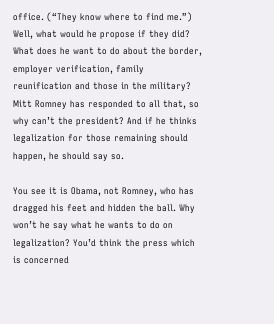office. (“They know where to find me.”) Well, what would he propose if they did? What does he want to do about the border, employer verification, family reunification and those in the military? Mitt Romney has responded to all that, so why can’t the president? And if he thinks legalization for those remaining should happen, he should say so.

You see it is Obama, not Romney, who has dragged his feet and hidden the ball. Why won’t he say what he wants to do on legalization? You’d think the press which is concerned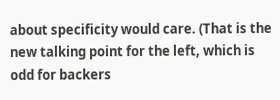about specificity would care. (That is the new talking point for the left, which is odd for backers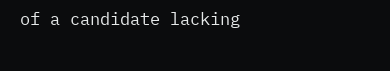of a candidate lacking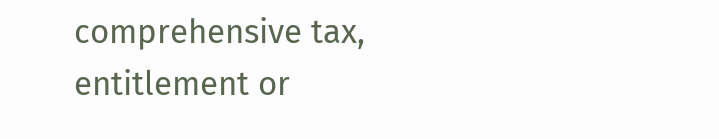comprehensive tax, entitlement or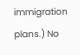immigration plans.) No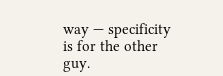way — specificity is for the other guy.